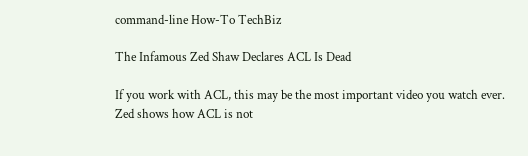command-line How-To TechBiz

The Infamous Zed Shaw Declares ACL Is Dead

If you work with ACL, this may be the most important video you watch ever. Zed shows how ACL is not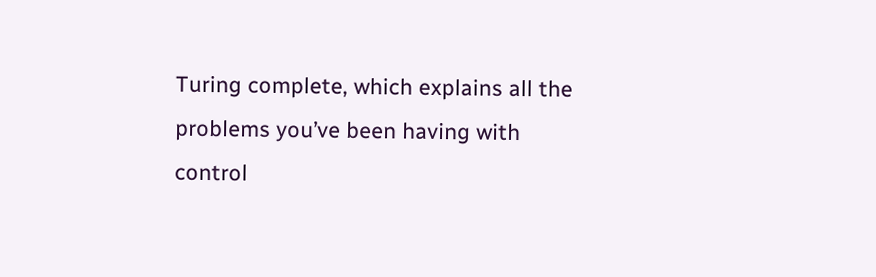Turing complete, which explains all the problems you’ve been having with control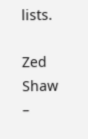lists.

Zed Shaw –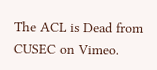The ACL is Dead from CUSEC on Vimeo.